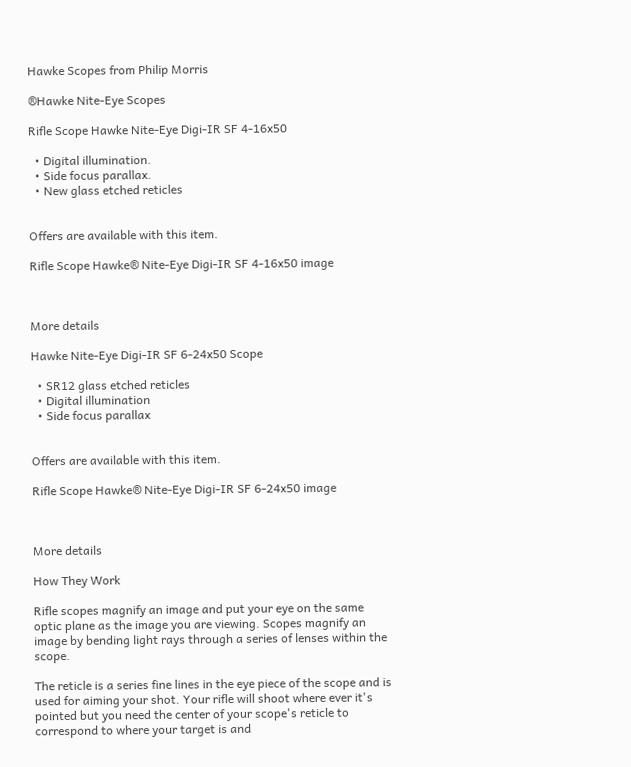Hawke Scopes from Philip Morris

®Hawke Nite-Eye Scopes

Rifle Scope Hawke Nite-Eye Digi-IR SF 4-16x50

  • Digital illumination.
  • Side focus parallax.
  • New glass etched reticles


Offers are available with this item.

Rifle Scope Hawke® Nite-Eye Digi-IR SF 4-16x50 image



More details

Hawke Nite-Eye Digi-IR SF 6-24x50 Scope

  • SR12 glass etched reticles
  • Digital illumination
  • Side focus parallax


Offers are available with this item.

Rifle Scope Hawke® Nite-Eye Digi-IR SF 6-24x50 image



More details

How They Work

Rifle scopes magnify an image and put your eye on the same optic plane as the image you are viewing. Scopes magnify an image by bending light rays through a series of lenses within the scope.

The reticle is a series fine lines in the eye piece of the scope and is used for aiming your shot. Your rifle will shoot where ever it's pointed but you need the center of your scope's reticle to correspond to where your target is and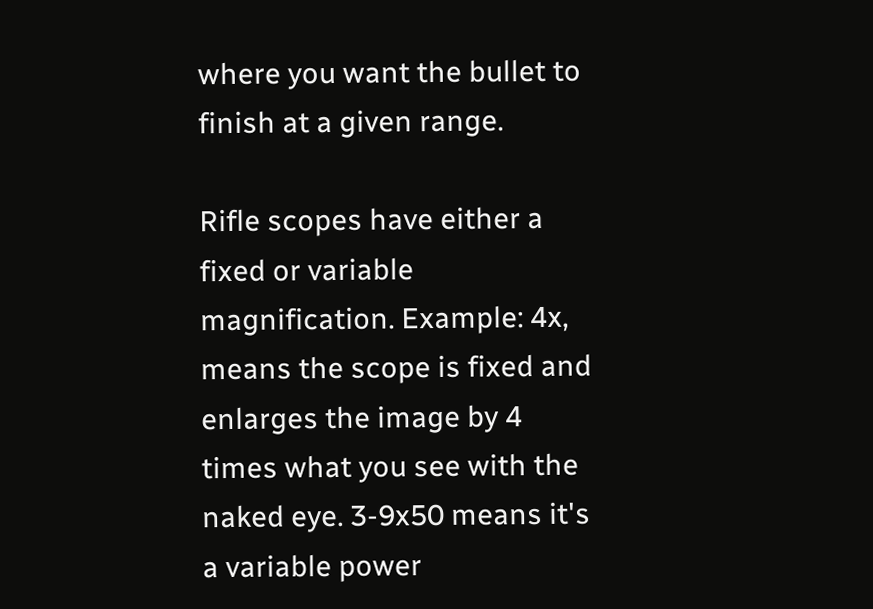where you want the bullet to finish at a given range.

Rifle scopes have either a fixed or variable magnification. Example: 4x, means the scope is fixed and enlarges the image by 4 times what you see with the naked eye. 3-9x50 means it's a variable power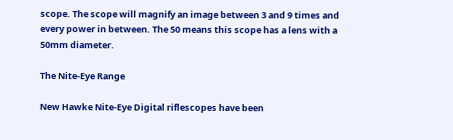scope. The scope will magnify an image between 3 and 9 times and every power in between. The 50 means this scope has a lens with a 50mm diameter.

The Nite-Eye Range

New Hawke Nite-Eye Digital riflescopes have been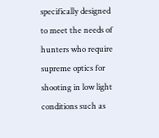specifically designed to meet the needs of hunters who require supreme optics for shooting in low light conditions such as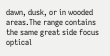dawn, dusk, or in wooded areas.The range contains the same great side focus optical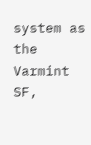system as the Varmint SF,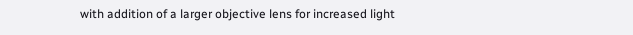with addition of a larger objective lens for increased light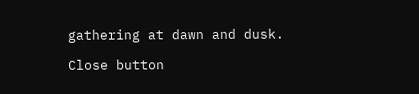gathering at dawn and dusk.

Close button